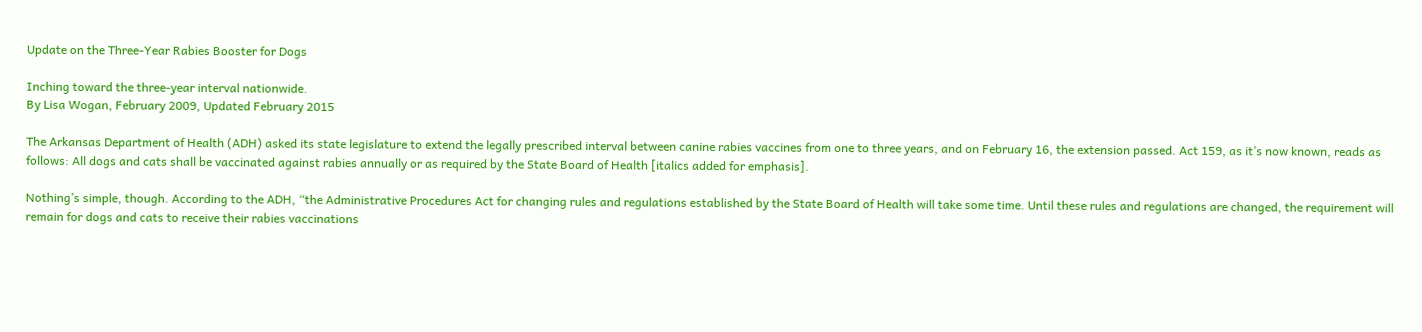Update on the Three-Year Rabies Booster for Dogs

Inching toward the three-year interval nationwide.
By Lisa Wogan, February 2009, Updated February 2015

The Arkansas Department of Health (ADH) asked its state legislature to extend the legally prescribed interval between canine rabies vaccines from one to three years, and on February 16, the extension passed. Act 159, as it’s now known, reads as follows: All dogs and cats shall be vaccinated against rabies annually or as required by the State Board of Health [italics added for emphasis].

Nothing’s simple, though. According to the ADH, “the Administrative Procedures Act for changing rules and regulations established by the State Board of Health will take some time. Until these rules and regulations are changed, the requirement will remain for dogs and cats to receive their rabies vaccinations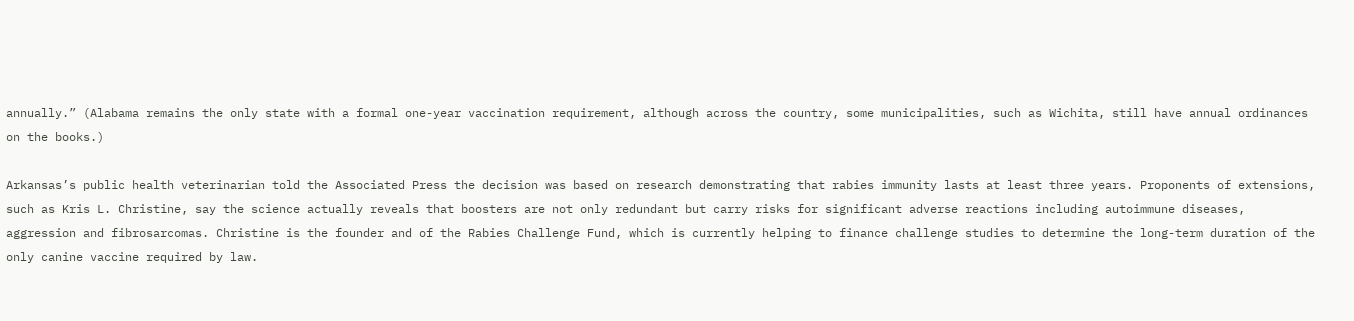annually.” (Alabama remains the only state with a formal one-year vaccination requirement, although across the country, some municipalities, such as Wichita, still have annual ordinances on the books.)

Arkansas’s public health veterinarian told the Associated Press the decision was based on research demonstrating that rabies immunity lasts at least three years. Proponents of extensions, such as Kris L. Christine, say the science actually reveals that boosters are not only redundant but carry risks for significant adverse reactions including autoimmune diseases, aggression and fibrosarcomas. Christine is the founder and of the Rabies Challenge Fund, which is currently helping to finance challenge studies to determine the long-term duration of the only canine vaccine required by law.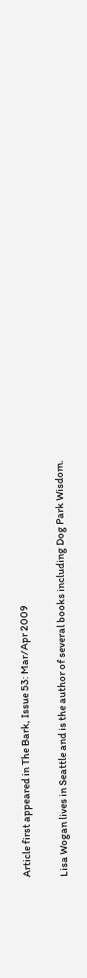Article first appeared in The Bark, Issue 53: Mar/Apr 2009

Lisa Wogan lives in Seattle and is the author of several books including Dog Park Wisdom.